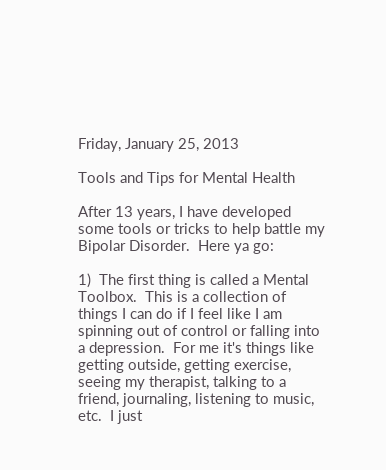Friday, January 25, 2013

Tools and Tips for Mental Health

After 13 years, I have developed some tools or tricks to help battle my Bipolar Disorder.  Here ya go:

1)  The first thing is called a Mental Toolbox.  This is a collection of things I can do if I feel like I am spinning out of control or falling into a depression.  For me it's things like getting outside, getting exercise, seeing my therapist, talking to a friend, journaling, listening to music, etc.  I just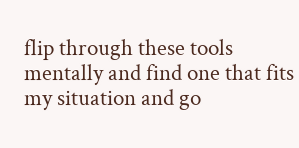flip through these tools mentally and find one that fits my situation and go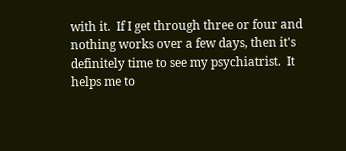with it.  If I get through three or four and nothing works over a few days, then it's definitely time to see my psychiatrist.  It helps me to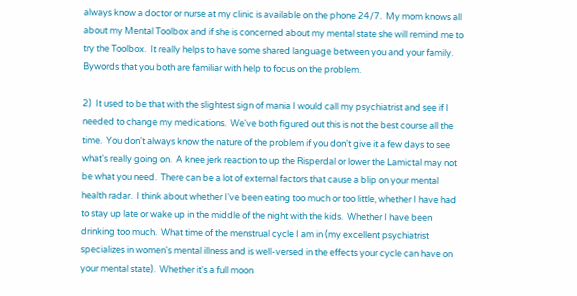always know a doctor or nurse at my clinic is available on the phone 24/7.  My mom knows all about my Mental Toolbox and if she is concerned about my mental state she will remind me to try the Toolbox.  It really helps to have some shared language between you and your family.  Bywords that you both are familiar with help to focus on the problem.

2)  It used to be that with the slightest sign of mania I would call my psychiatrist and see if I needed to change my medications.  We've both figured out this is not the best course all the time.  You don't always know the nature of the problem if you don't give it a few days to see what's really going on.  A knee jerk reaction to up the Risperdal or lower the Lamictal may not be what you need.  There can be a lot of external factors that cause a blip on your mental health radar.  I think about whether I've been eating too much or too little, whether I have had to stay up late or wake up in the middle of the night with the kids.  Whether I have been drinking too much.  What time of the menstrual cycle I am in (my excellent psychiatrist specializes in women's mental illness and is well-versed in the effects your cycle can have on your mental state).  Whether it's a full moon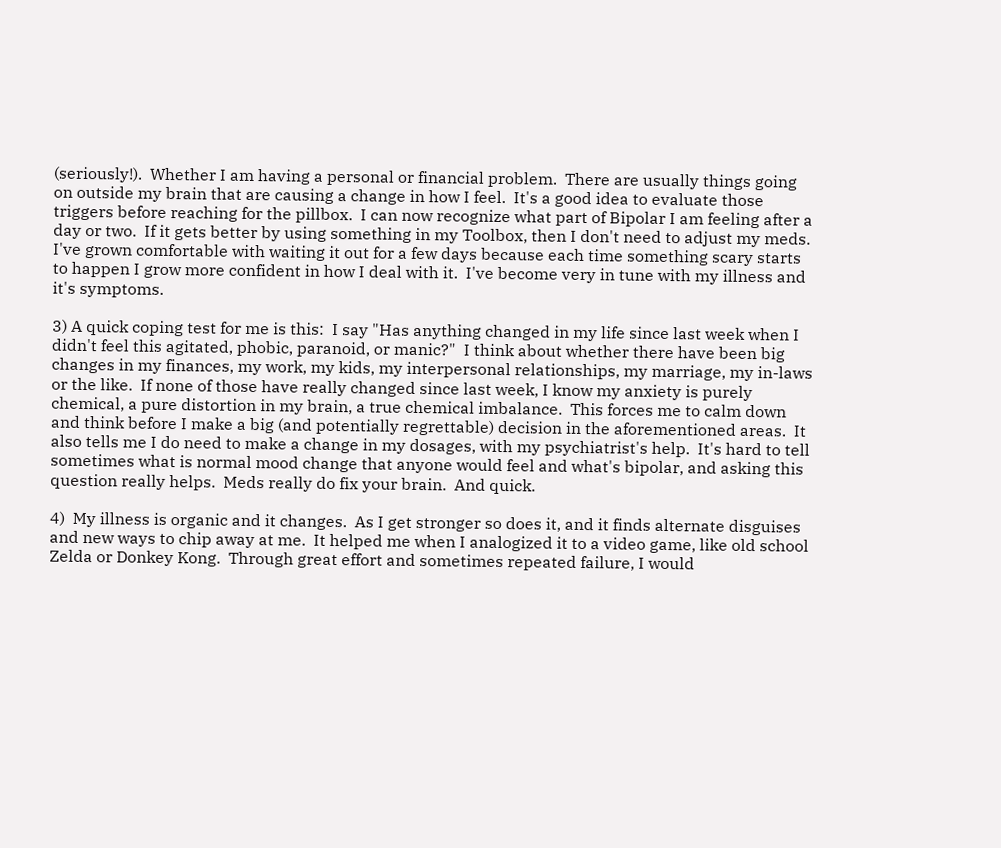(seriously!).  Whether I am having a personal or financial problem.  There are usually things going on outside my brain that are causing a change in how I feel.  It's a good idea to evaluate those triggers before reaching for the pillbox.  I can now recognize what part of Bipolar I am feeling after a day or two.  If it gets better by using something in my Toolbox, then I don't need to adjust my meds.  I've grown comfortable with waiting it out for a few days because each time something scary starts to happen I grow more confident in how I deal with it.  I've become very in tune with my illness and it's symptoms.

3) A quick coping test for me is this:  I say "Has anything changed in my life since last week when I didn't feel this agitated, phobic, paranoid, or manic?"  I think about whether there have been big changes in my finances, my work, my kids, my interpersonal relationships, my marriage, my in-laws or the like.  If none of those have really changed since last week, I know my anxiety is purely chemical, a pure distortion in my brain, a true chemical imbalance.  This forces me to calm down and think before I make a big (and potentially regrettable) decision in the aforementioned areas.  It also tells me I do need to make a change in my dosages, with my psychiatrist's help.  It's hard to tell sometimes what is normal mood change that anyone would feel and what's bipolar, and asking this question really helps.  Meds really do fix your brain.  And quick.

4)  My illness is organic and it changes.  As I get stronger so does it, and it finds alternate disguises and new ways to chip away at me.  It helped me when I analogized it to a video game, like old school Zelda or Donkey Kong.  Through great effort and sometimes repeated failure, I would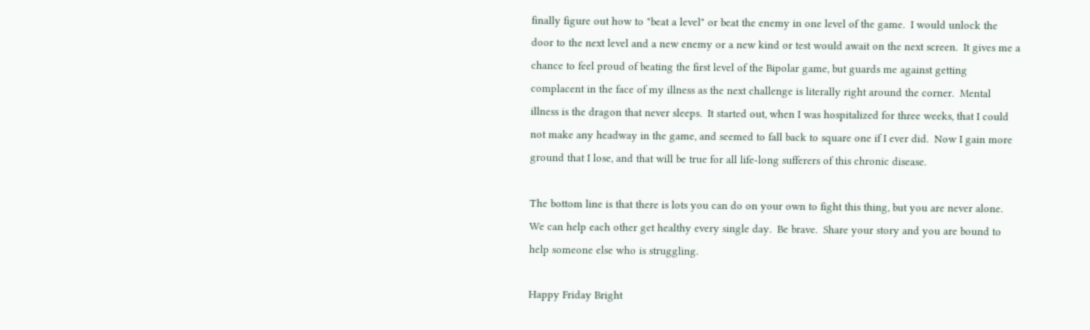finally figure out how to "beat a level" or beat the enemy in one level of the game.  I would unlock the door to the next level and a new enemy or a new kind or test would await on the next screen.  It gives me a chance to feel proud of beating the first level of the Bipolar game, but guards me against getting complacent in the face of my illness as the next challenge is literally right around the corner.  Mental illness is the dragon that never sleeps.  It started out, when I was hospitalized for three weeks, that I could not make any headway in the game, and seemed to fall back to square one if I ever did.  Now I gain more ground that I lose, and that will be true for all life-long sufferers of this chronic disease.

The bottom line is that there is lots you can do on your own to fight this thing, but you are never alone.  We can help each other get healthy every single day.  Be brave.  Share your story and you are bound to help someone else who is struggling.

Happy Friday Bright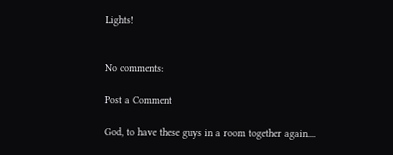Lights!


No comments:

Post a Comment

God, to have these guys in a room together again....